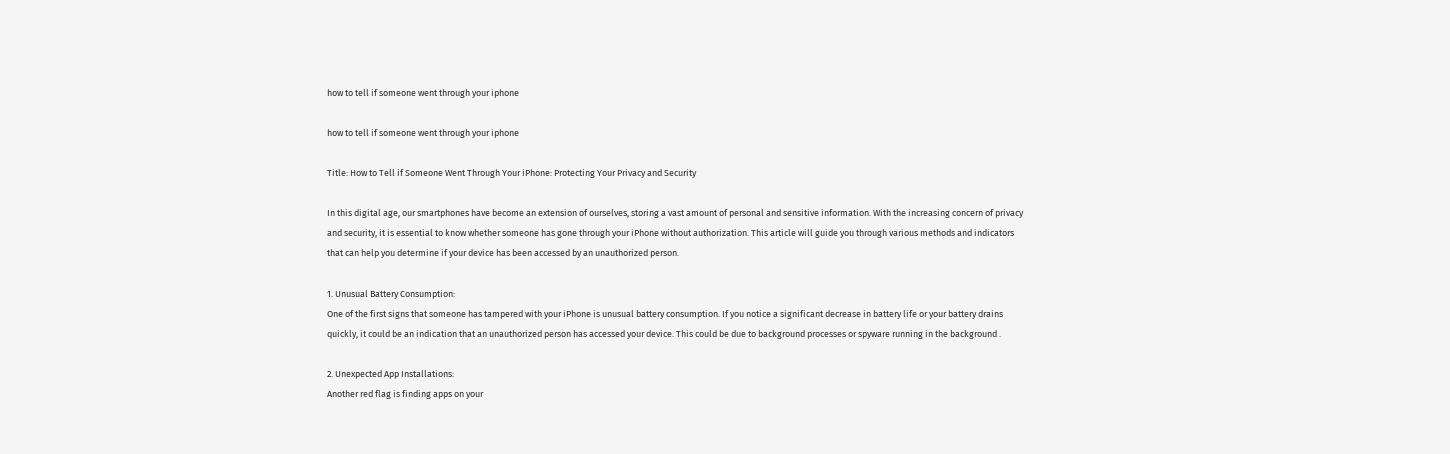how to tell if someone went through your iphone

how to tell if someone went through your iphone

Title: How to Tell if Someone Went Through Your iPhone: Protecting Your Privacy and Security

In this digital age, our smartphones have become an extension of ourselves, storing a vast amount of personal and sensitive information. With the increasing concern of privacy and security, it is essential to know whether someone has gone through your iPhone without authorization. This article will guide you through various methods and indicators that can help you determine if your device has been accessed by an unauthorized person.

1. Unusual Battery Consumption:
One of the first signs that someone has tampered with your iPhone is unusual battery consumption. If you notice a significant decrease in battery life or your battery drains quickly, it could be an indication that an unauthorized person has accessed your device. This could be due to background processes or spyware running in the background .

2. Unexpected App Installations:
Another red flag is finding apps on your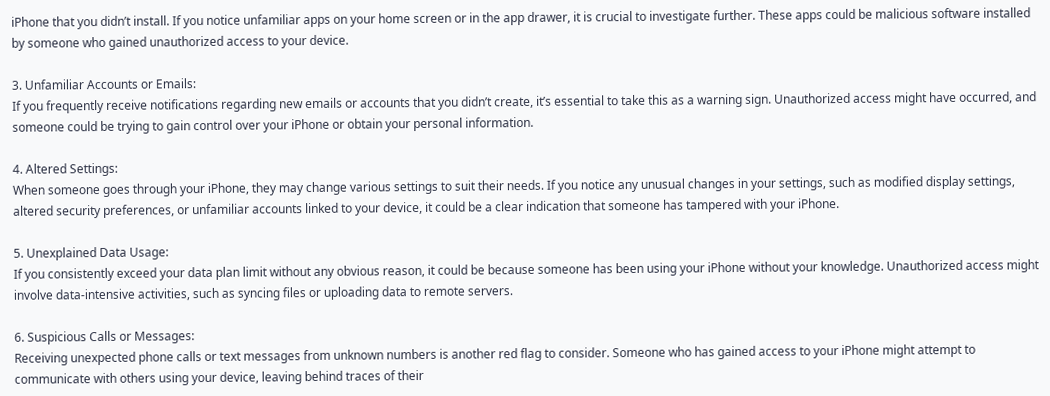iPhone that you didn’t install. If you notice unfamiliar apps on your home screen or in the app drawer, it is crucial to investigate further. These apps could be malicious software installed by someone who gained unauthorized access to your device.

3. Unfamiliar Accounts or Emails:
If you frequently receive notifications regarding new emails or accounts that you didn’t create, it’s essential to take this as a warning sign. Unauthorized access might have occurred, and someone could be trying to gain control over your iPhone or obtain your personal information.

4. Altered Settings:
When someone goes through your iPhone, they may change various settings to suit their needs. If you notice any unusual changes in your settings, such as modified display settings, altered security preferences, or unfamiliar accounts linked to your device, it could be a clear indication that someone has tampered with your iPhone.

5. Unexplained Data Usage:
If you consistently exceed your data plan limit without any obvious reason, it could be because someone has been using your iPhone without your knowledge. Unauthorized access might involve data-intensive activities, such as syncing files or uploading data to remote servers.

6. Suspicious Calls or Messages:
Receiving unexpected phone calls or text messages from unknown numbers is another red flag to consider. Someone who has gained access to your iPhone might attempt to communicate with others using your device, leaving behind traces of their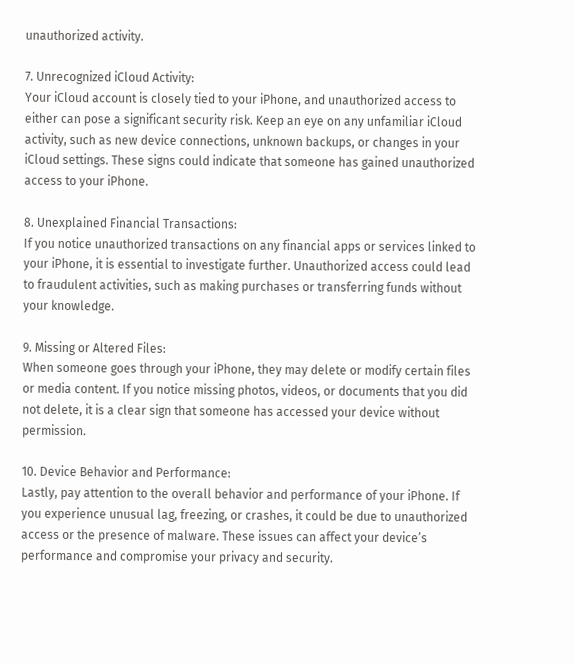unauthorized activity.

7. Unrecognized iCloud Activity:
Your iCloud account is closely tied to your iPhone, and unauthorized access to either can pose a significant security risk. Keep an eye on any unfamiliar iCloud activity, such as new device connections, unknown backups, or changes in your iCloud settings. These signs could indicate that someone has gained unauthorized access to your iPhone.

8. Unexplained Financial Transactions:
If you notice unauthorized transactions on any financial apps or services linked to your iPhone, it is essential to investigate further. Unauthorized access could lead to fraudulent activities, such as making purchases or transferring funds without your knowledge.

9. Missing or Altered Files:
When someone goes through your iPhone, they may delete or modify certain files or media content. If you notice missing photos, videos, or documents that you did not delete, it is a clear sign that someone has accessed your device without permission.

10. Device Behavior and Performance:
Lastly, pay attention to the overall behavior and performance of your iPhone. If you experience unusual lag, freezing, or crashes, it could be due to unauthorized access or the presence of malware. These issues can affect your device’s performance and compromise your privacy and security.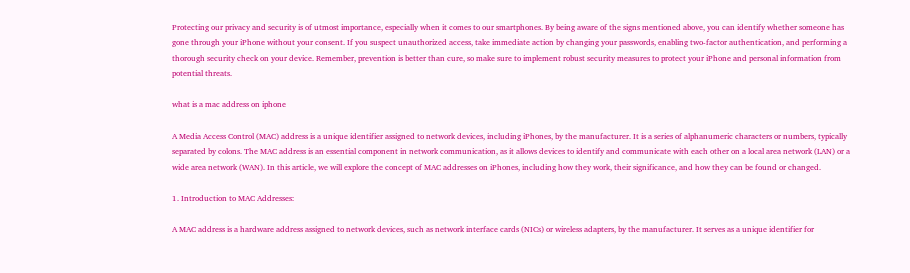Protecting our privacy and security is of utmost importance, especially when it comes to our smartphones. By being aware of the signs mentioned above, you can identify whether someone has gone through your iPhone without your consent. If you suspect unauthorized access, take immediate action by changing your passwords, enabling two-factor authentication, and performing a thorough security check on your device. Remember, prevention is better than cure, so make sure to implement robust security measures to protect your iPhone and personal information from potential threats.

what is a mac address on iphone

A Media Access Control (MAC) address is a unique identifier assigned to network devices, including iPhones, by the manufacturer. It is a series of alphanumeric characters or numbers, typically separated by colons. The MAC address is an essential component in network communication, as it allows devices to identify and communicate with each other on a local area network (LAN) or a wide area network (WAN). In this article, we will explore the concept of MAC addresses on iPhones, including how they work, their significance, and how they can be found or changed.

1. Introduction to MAC Addresses:

A MAC address is a hardware address assigned to network devices, such as network interface cards (NICs) or wireless adapters, by the manufacturer. It serves as a unique identifier for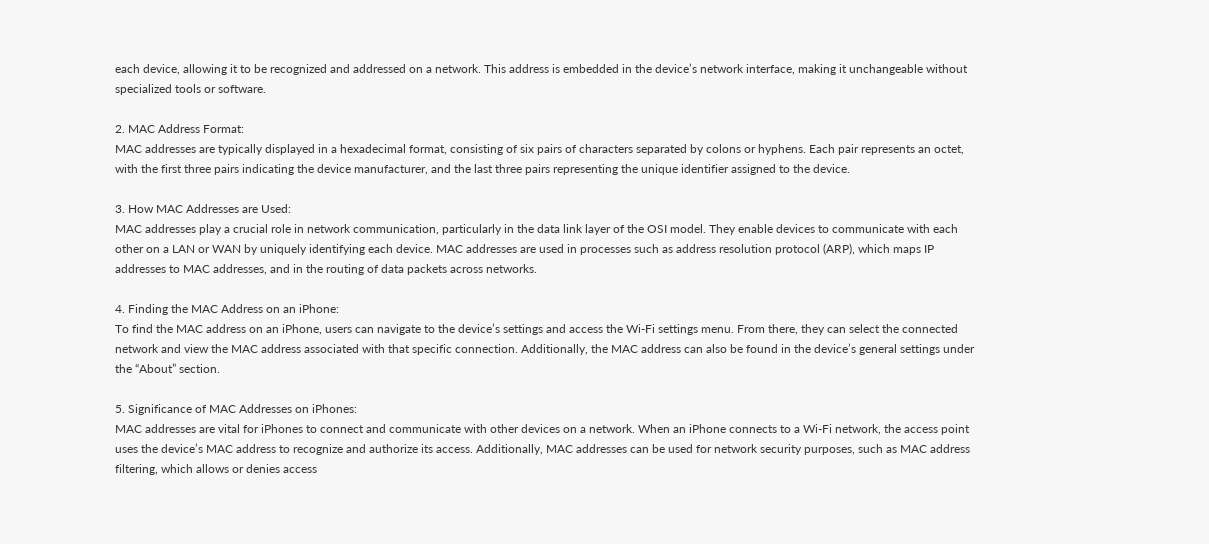each device, allowing it to be recognized and addressed on a network. This address is embedded in the device’s network interface, making it unchangeable without specialized tools or software.

2. MAC Address Format:
MAC addresses are typically displayed in a hexadecimal format, consisting of six pairs of characters separated by colons or hyphens. Each pair represents an octet, with the first three pairs indicating the device manufacturer, and the last three pairs representing the unique identifier assigned to the device.

3. How MAC Addresses are Used:
MAC addresses play a crucial role in network communication, particularly in the data link layer of the OSI model. They enable devices to communicate with each other on a LAN or WAN by uniquely identifying each device. MAC addresses are used in processes such as address resolution protocol (ARP), which maps IP addresses to MAC addresses, and in the routing of data packets across networks.

4. Finding the MAC Address on an iPhone:
To find the MAC address on an iPhone, users can navigate to the device’s settings and access the Wi-Fi settings menu. From there, they can select the connected network and view the MAC address associated with that specific connection. Additionally, the MAC address can also be found in the device’s general settings under the “About” section.

5. Significance of MAC Addresses on iPhones:
MAC addresses are vital for iPhones to connect and communicate with other devices on a network. When an iPhone connects to a Wi-Fi network, the access point uses the device’s MAC address to recognize and authorize its access. Additionally, MAC addresses can be used for network security purposes, such as MAC address filtering, which allows or denies access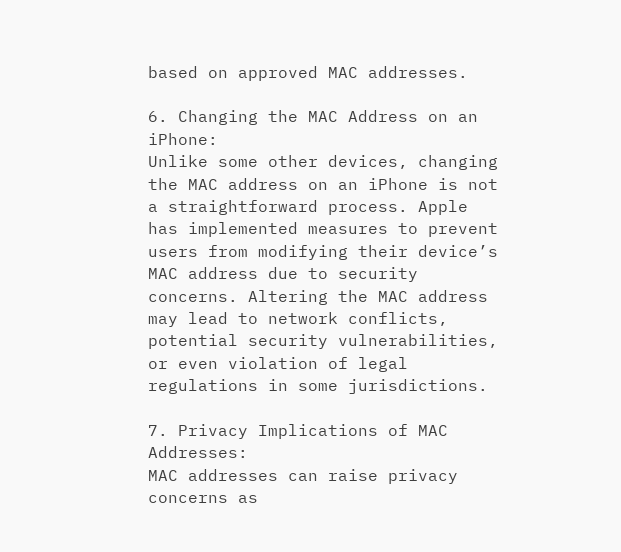based on approved MAC addresses.

6. Changing the MAC Address on an iPhone:
Unlike some other devices, changing the MAC address on an iPhone is not a straightforward process. Apple has implemented measures to prevent users from modifying their device’s MAC address due to security concerns. Altering the MAC address may lead to network conflicts, potential security vulnerabilities, or even violation of legal regulations in some jurisdictions.

7. Privacy Implications of MAC Addresses:
MAC addresses can raise privacy concerns as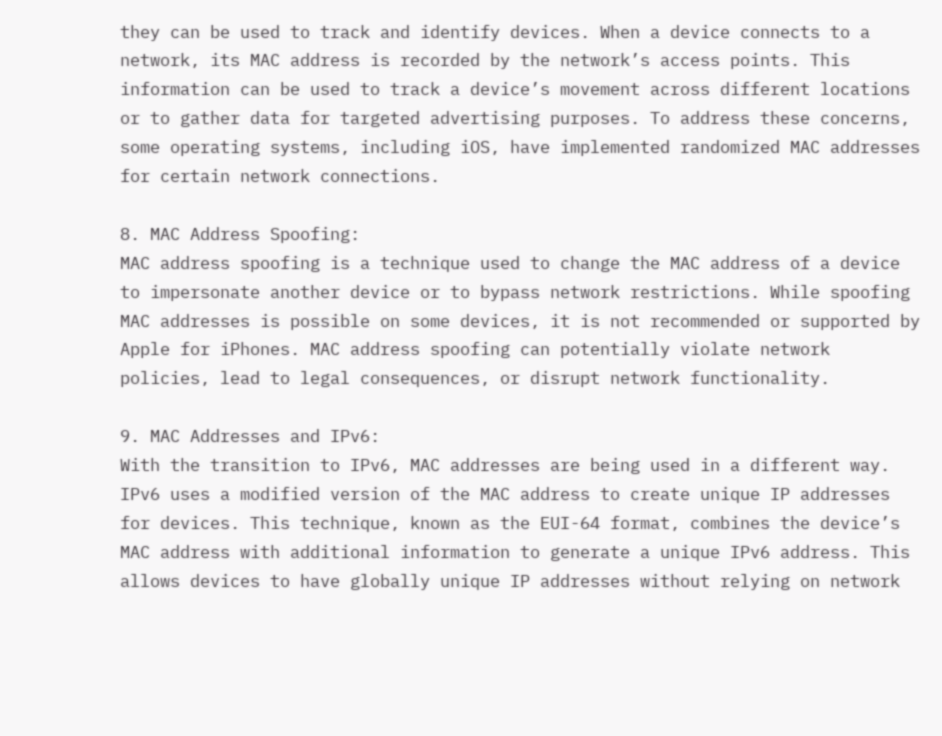they can be used to track and identify devices. When a device connects to a network, its MAC address is recorded by the network’s access points. This information can be used to track a device’s movement across different locations or to gather data for targeted advertising purposes. To address these concerns, some operating systems, including iOS, have implemented randomized MAC addresses for certain network connections.

8. MAC Address Spoofing:
MAC address spoofing is a technique used to change the MAC address of a device to impersonate another device or to bypass network restrictions. While spoofing MAC addresses is possible on some devices, it is not recommended or supported by Apple for iPhones. MAC address spoofing can potentially violate network policies, lead to legal consequences, or disrupt network functionality.

9. MAC Addresses and IPv6:
With the transition to IPv6, MAC addresses are being used in a different way. IPv6 uses a modified version of the MAC address to create unique IP addresses for devices. This technique, known as the EUI-64 format, combines the device’s MAC address with additional information to generate a unique IPv6 address. This allows devices to have globally unique IP addresses without relying on network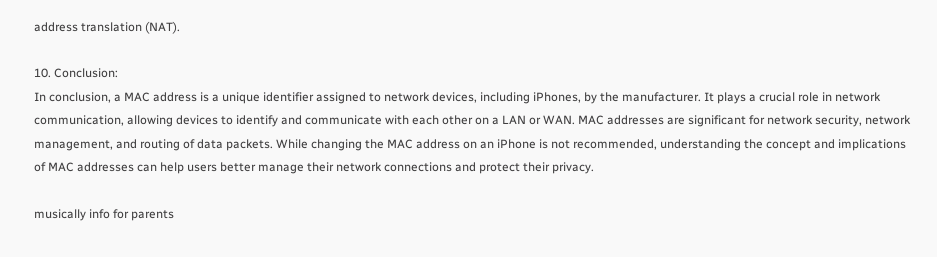address translation (NAT).

10. Conclusion:
In conclusion, a MAC address is a unique identifier assigned to network devices, including iPhones, by the manufacturer. It plays a crucial role in network communication, allowing devices to identify and communicate with each other on a LAN or WAN. MAC addresses are significant for network security, network management, and routing of data packets. While changing the MAC address on an iPhone is not recommended, understanding the concept and implications of MAC addresses can help users better manage their network connections and protect their privacy.

musically info for parents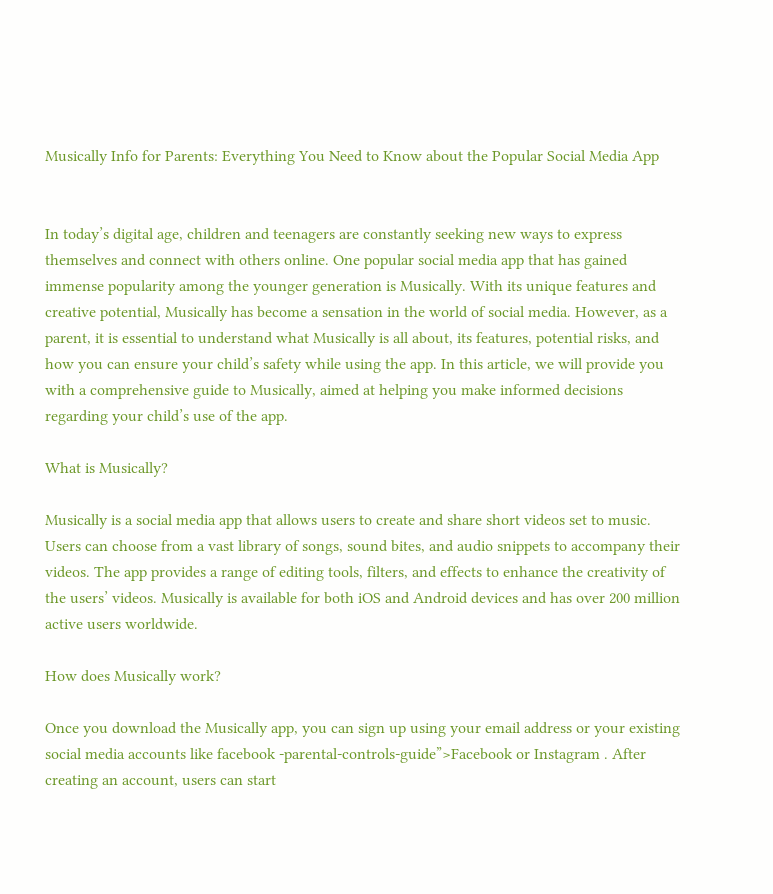Musically Info for Parents: Everything You Need to Know about the Popular Social Media App


In today’s digital age, children and teenagers are constantly seeking new ways to express themselves and connect with others online. One popular social media app that has gained immense popularity among the younger generation is Musically. With its unique features and creative potential, Musically has become a sensation in the world of social media. However, as a parent, it is essential to understand what Musically is all about, its features, potential risks, and how you can ensure your child’s safety while using the app. In this article, we will provide you with a comprehensive guide to Musically, aimed at helping you make informed decisions regarding your child’s use of the app.

What is Musically?

Musically is a social media app that allows users to create and share short videos set to music. Users can choose from a vast library of songs, sound bites, and audio snippets to accompany their videos. The app provides a range of editing tools, filters, and effects to enhance the creativity of the users’ videos. Musically is available for both iOS and Android devices and has over 200 million active users worldwide.

How does Musically work?

Once you download the Musically app, you can sign up using your email address or your existing social media accounts like facebook -parental-controls-guide”>Facebook or Instagram . After creating an account, users can start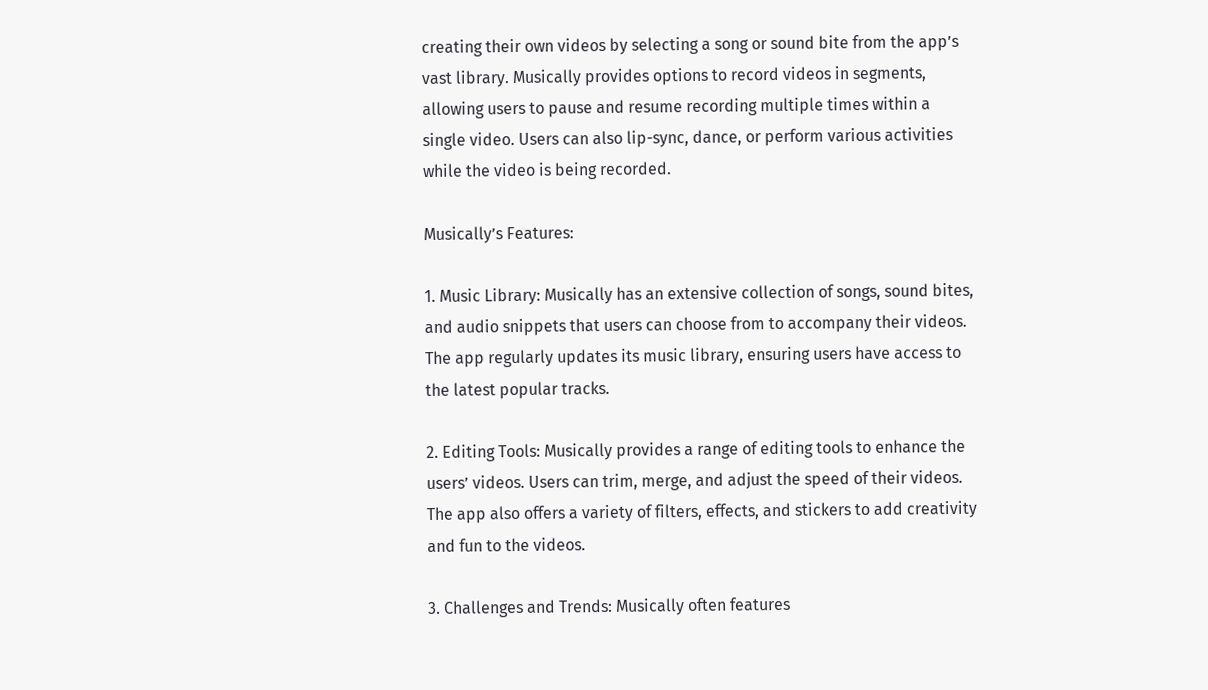creating their own videos by selecting a song or sound bite from the app’s vast library. Musically provides options to record videos in segments, allowing users to pause and resume recording multiple times within a single video. Users can also lip-sync, dance, or perform various activities while the video is being recorded.

Musically’s Features:

1. Music Library: Musically has an extensive collection of songs, sound bites, and audio snippets that users can choose from to accompany their videos. The app regularly updates its music library, ensuring users have access to the latest popular tracks.

2. Editing Tools: Musically provides a range of editing tools to enhance the users’ videos. Users can trim, merge, and adjust the speed of their videos. The app also offers a variety of filters, effects, and stickers to add creativity and fun to the videos.

3. Challenges and Trends: Musically often features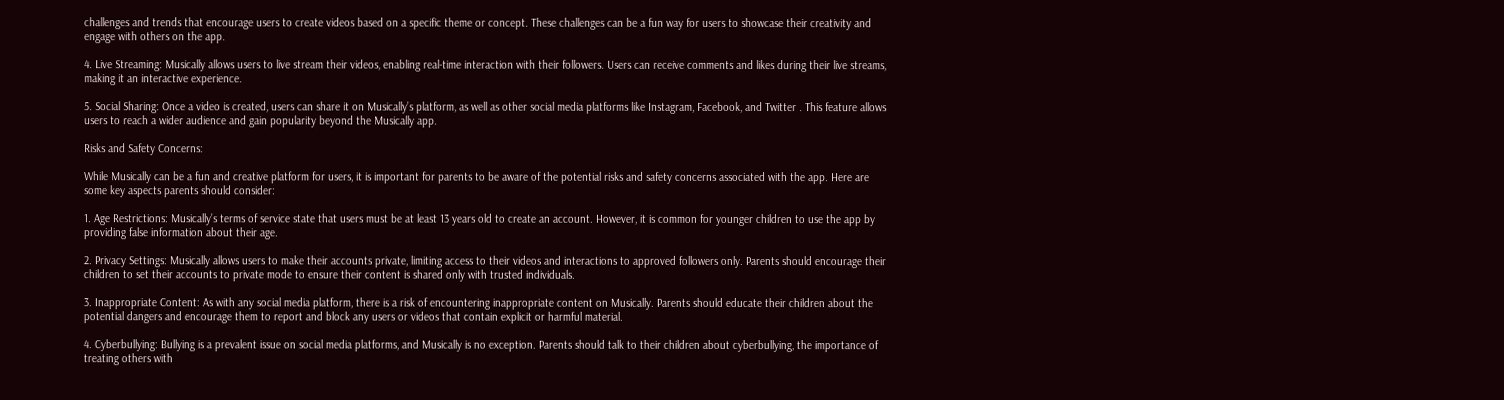challenges and trends that encourage users to create videos based on a specific theme or concept. These challenges can be a fun way for users to showcase their creativity and engage with others on the app.

4. Live Streaming: Musically allows users to live stream their videos, enabling real-time interaction with their followers. Users can receive comments and likes during their live streams, making it an interactive experience.

5. Social Sharing: Once a video is created, users can share it on Musically’s platform, as well as other social media platforms like Instagram, Facebook, and Twitter . This feature allows users to reach a wider audience and gain popularity beyond the Musically app.

Risks and Safety Concerns:

While Musically can be a fun and creative platform for users, it is important for parents to be aware of the potential risks and safety concerns associated with the app. Here are some key aspects parents should consider:

1. Age Restrictions: Musically’s terms of service state that users must be at least 13 years old to create an account. However, it is common for younger children to use the app by providing false information about their age.

2. Privacy Settings: Musically allows users to make their accounts private, limiting access to their videos and interactions to approved followers only. Parents should encourage their children to set their accounts to private mode to ensure their content is shared only with trusted individuals.

3. Inappropriate Content: As with any social media platform, there is a risk of encountering inappropriate content on Musically. Parents should educate their children about the potential dangers and encourage them to report and block any users or videos that contain explicit or harmful material.

4. Cyberbullying: Bullying is a prevalent issue on social media platforms, and Musically is no exception. Parents should talk to their children about cyberbullying, the importance of treating others with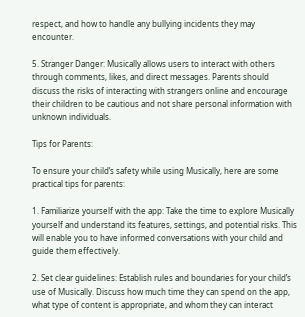respect, and how to handle any bullying incidents they may encounter.

5. Stranger Danger: Musically allows users to interact with others through comments, likes, and direct messages. Parents should discuss the risks of interacting with strangers online and encourage their children to be cautious and not share personal information with unknown individuals.

Tips for Parents:

To ensure your child’s safety while using Musically, here are some practical tips for parents:

1. Familiarize yourself with the app: Take the time to explore Musically yourself and understand its features, settings, and potential risks. This will enable you to have informed conversations with your child and guide them effectively.

2. Set clear guidelines: Establish rules and boundaries for your child’s use of Musically. Discuss how much time they can spend on the app, what type of content is appropriate, and whom they can interact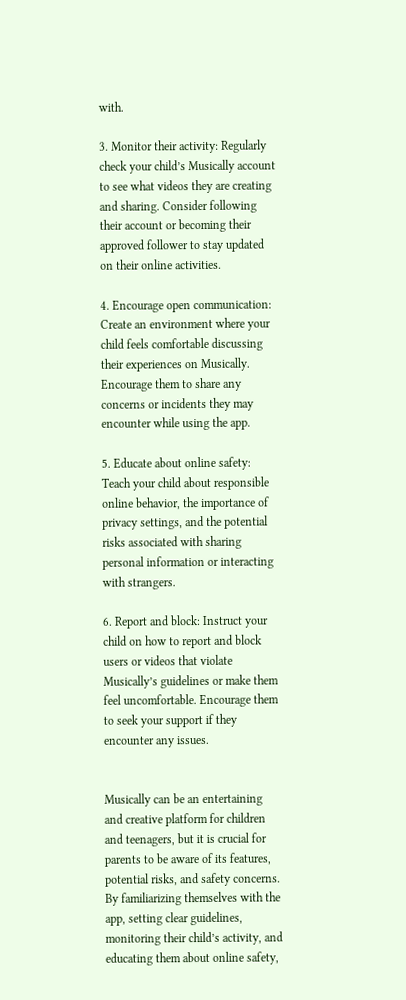with.

3. Monitor their activity: Regularly check your child’s Musically account to see what videos they are creating and sharing. Consider following their account or becoming their approved follower to stay updated on their online activities.

4. Encourage open communication: Create an environment where your child feels comfortable discussing their experiences on Musically. Encourage them to share any concerns or incidents they may encounter while using the app.

5. Educate about online safety: Teach your child about responsible online behavior, the importance of privacy settings, and the potential risks associated with sharing personal information or interacting with strangers.

6. Report and block: Instruct your child on how to report and block users or videos that violate Musically’s guidelines or make them feel uncomfortable. Encourage them to seek your support if they encounter any issues.


Musically can be an entertaining and creative platform for children and teenagers, but it is crucial for parents to be aware of its features, potential risks, and safety concerns. By familiarizing themselves with the app, setting clear guidelines, monitoring their child’s activity, and educating them about online safety,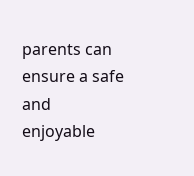parents can ensure a safe and enjoyable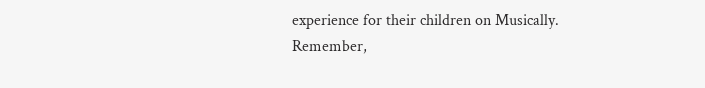experience for their children on Musically. Remember,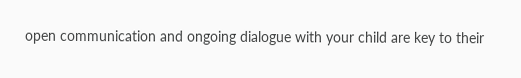open communication and ongoing dialogue with your child are key to their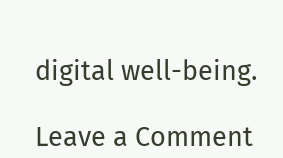digital well-being.

Leave a Comment